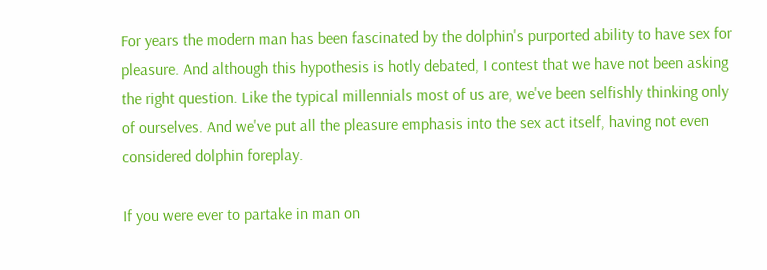For years the modern man has been fascinated by the dolphin's purported ability to have sex for pleasure. And although this hypothesis is hotly debated, I contest that we have not been asking the right question. Like the typical millennials most of us are, we've been selfishly thinking only of ourselves. And we've put all the pleasure emphasis into the sex act itself, having not even considered dolphin foreplay.

If you were ever to partake in man on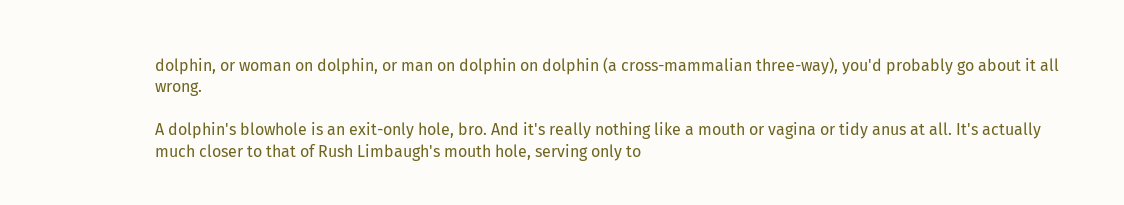dolphin, or woman on dolphin, or man on dolphin on dolphin (a cross-mammalian three-way), you'd probably go about it all wrong.

A dolphin's blowhole is an exit-only hole, bro. And it's really nothing like a mouth or vagina or tidy anus at all. It's actually much closer to that of Rush Limbaugh's mouth hole, serving only to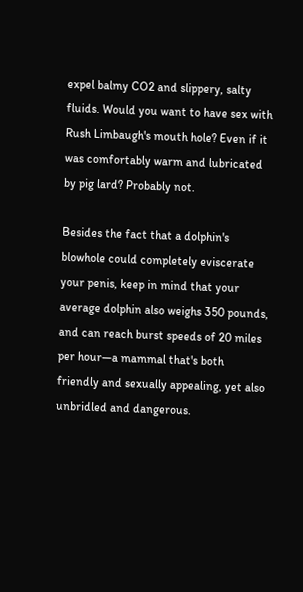expel balmy CO2 and slippery, salty fluids. Would you want to have sex with Rush Limbaugh's mouth hole? Even if it was comfortably warm and lubricated by pig lard? Probably not.

Besides the fact that a dolphin's blowhole could completely eviscerate your penis, keep in mind that your average dolphin also weighs 350 pounds, and can reach burst speeds of 20 miles per hour—a mammal that's both friendly and sexually appealing, yet also unbridled and dangerous.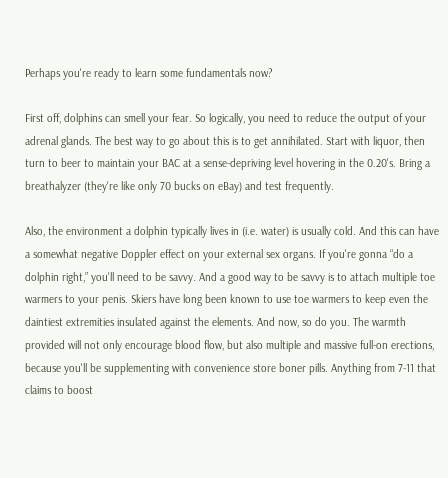Perhaps you're ready to learn some fundamentals now?

First off, dolphins can smell your fear. So logically, you need to reduce the output of your adrenal glands. The best way to go about this is to get annihilated. Start with liquor, then turn to beer to maintain your BAC at a sense-depriving level hovering in the 0.20's. Bring a breathalyzer (they're like only 70 bucks on eBay) and test frequently.

Also, the environment a dolphin typically lives in (i.e. water) is usually cold. And this can have a somewhat negative Doppler effect on your external sex organs. If you're gonna “do a dolphin right,” you'll need to be savvy. And a good way to be savvy is to attach multiple toe warmers to your penis. Skiers have long been known to use toe warmers to keep even the daintiest extremities insulated against the elements. And now, so do you. The warmth provided will not only encourage blood flow, but also multiple and massive full-on erections, because you'll be supplementing with convenience store boner pills. Anything from 7-11 that claims to boost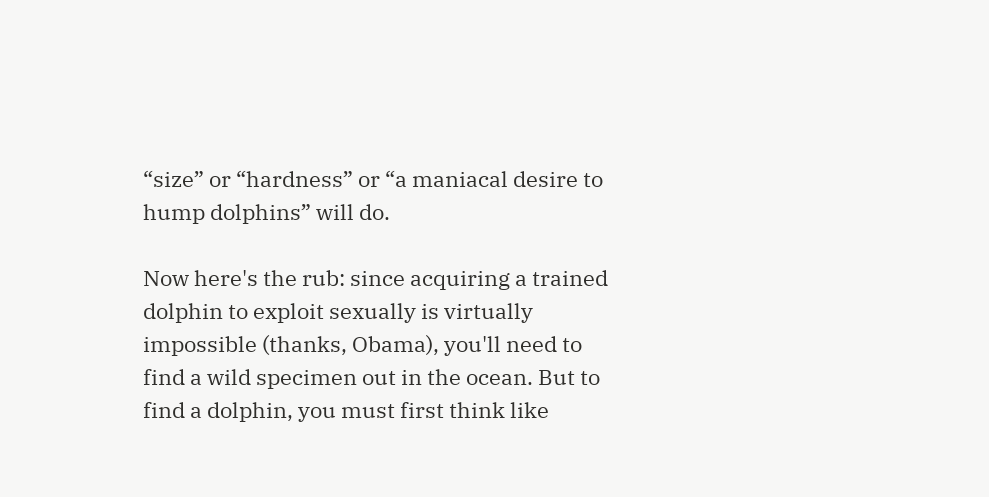“size” or “hardness” or “a maniacal desire to hump dolphins” will do.

Now here's the rub: since acquiring a trained dolphin to exploit sexually is virtually impossible (thanks, Obama), you'll need to find a wild specimen out in the ocean. But to find a dolphin, you must first think like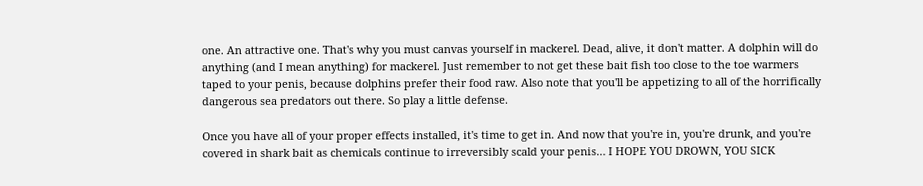one. An attractive one. That's why you must canvas yourself in mackerel. Dead, alive, it don't matter. A dolphin will do anything (and I mean anything) for mackerel. Just remember to not get these bait fish too close to the toe warmers taped to your penis, because dolphins prefer their food raw. Also note that you'll be appetizing to all of the horrifically dangerous sea predators out there. So play a little defense.

Once you have all of your proper effects installed, it's time to get in. And now that you're in, you're drunk, and you're covered in shark bait as chemicals continue to irreversibly scald your penis… I HOPE YOU DROWN, YOU SICK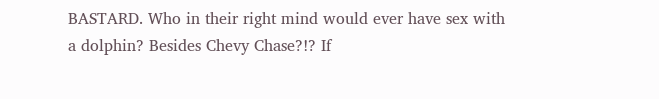BASTARD. Who in their right mind would ever have sex with a dolphin? Besides Chevy Chase?!? If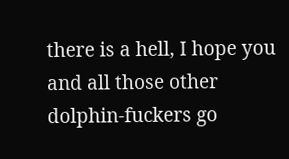there is a hell, I hope you and all those other dolphin-fuckers go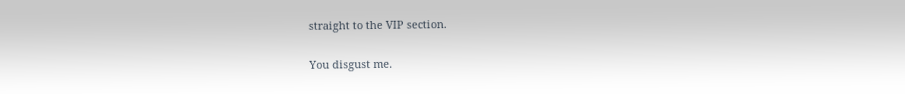straight to the VIP section.

You disgust me.